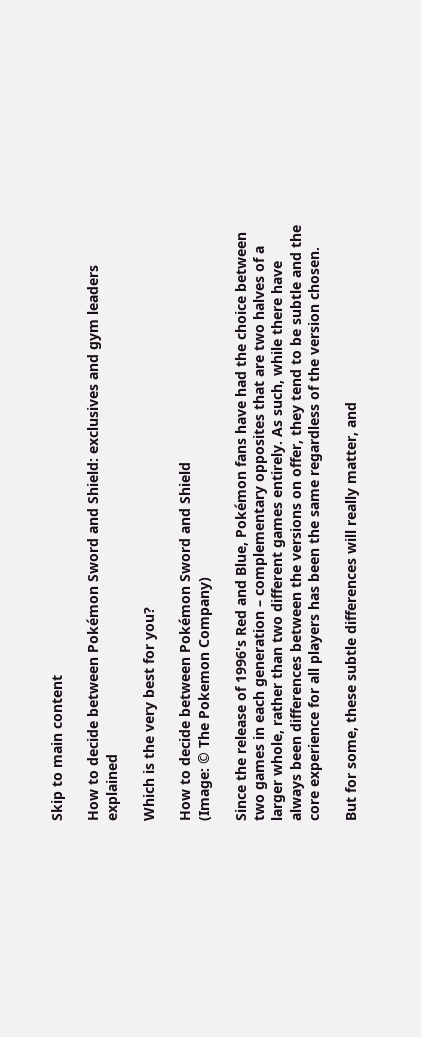Skip to main content

How to decide between Pokémon Sword and Shield: exclusives and gym leaders explained

Which is the very best for you?

How to decide between Pokémon Sword and Shield
(Image: © The Pokemon Company)

Since the release of 1996's Red and Blue, Pokémon fans have had the choice between two games in each generation – complementary opposites that are two halves of a larger whole, rather than two different games entirely. As such, while there have always been differences between the versions on offer, they tend to be subtle and the core experience for all players has been the same regardless of the version chosen.

But for some, these subtle differences will really matter, and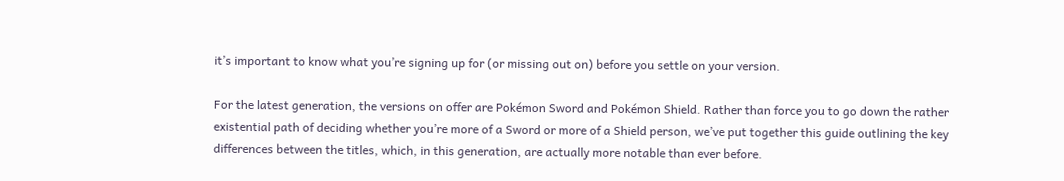it’s important to know what you’re signing up for (or missing out on) before you settle on your version.

For the latest generation, the versions on offer are Pokémon Sword and Pokémon Shield. Rather than force you to go down the rather existential path of deciding whether you’re more of a Sword or more of a Shield person, we’ve put together this guide outlining the key differences between the titles, which, in this generation, are actually more notable than ever before.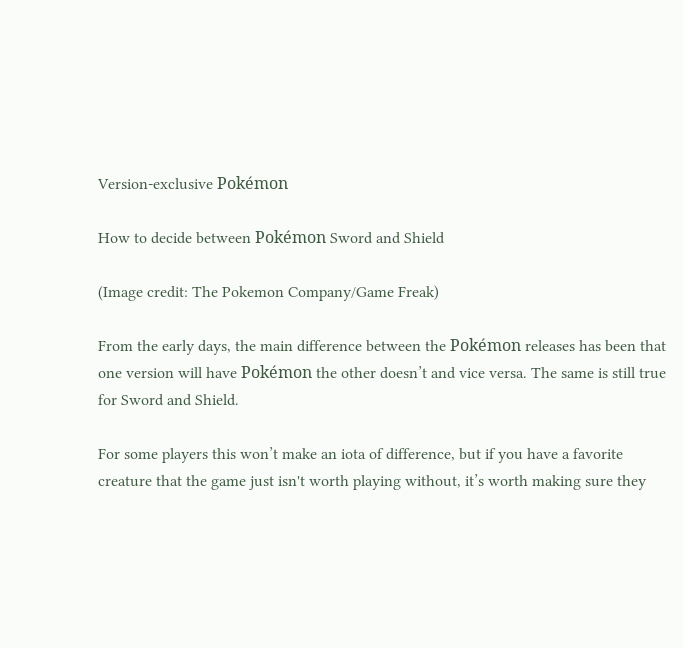Version-exclusive Pokémon

How to decide between Pokémon Sword and Shield

(Image credit: The Pokemon Company/Game Freak)

From the early days, the main difference between the Pokémon releases has been that one version will have Pokémon the other doesn’t and vice versa. The same is still true for Sword and Shield.

For some players this won’t make an iota of difference, but if you have a favorite creature that the game just isn't worth playing without, it’s worth making sure they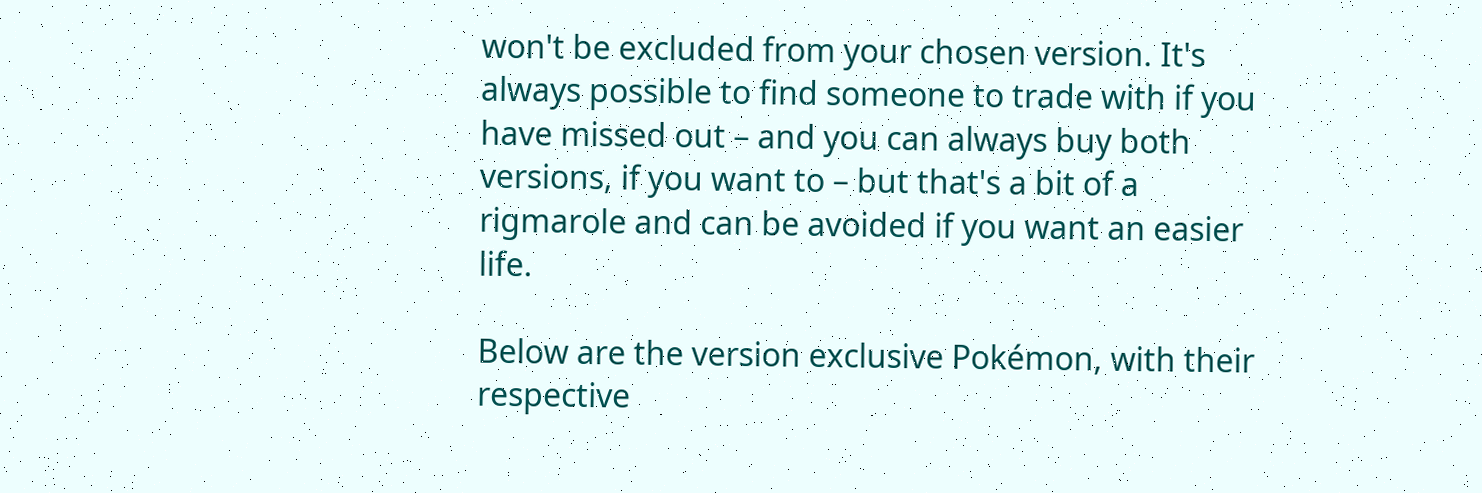won't be excluded from your chosen version. It's always possible to find someone to trade with if you have missed out – and you can always buy both versions, if you want to – but that's a bit of a rigmarole and can be avoided if you want an easier life.

Below are the version exclusive Pokémon, with their respective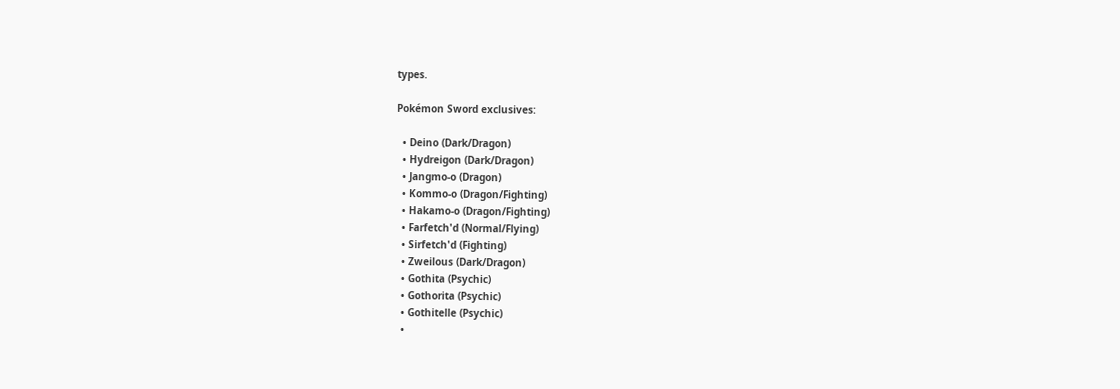types.

Pokémon Sword exclusives:

  • Deino (Dark/Dragon)
  • Hydreigon (Dark/Dragon)
  • Jangmo-o (Dragon)
  • Kommo-o (Dragon/Fighting)
  • Hakamo-o (Dragon/Fighting)
  • Farfetch'd (Normal/Flying)
  • Sirfetch'd (Fighting)
  • Zweilous (Dark/Dragon)
  • Gothita (Psychic)
  • Gothorita (Psychic)
  • Gothitelle (Psychic)
  •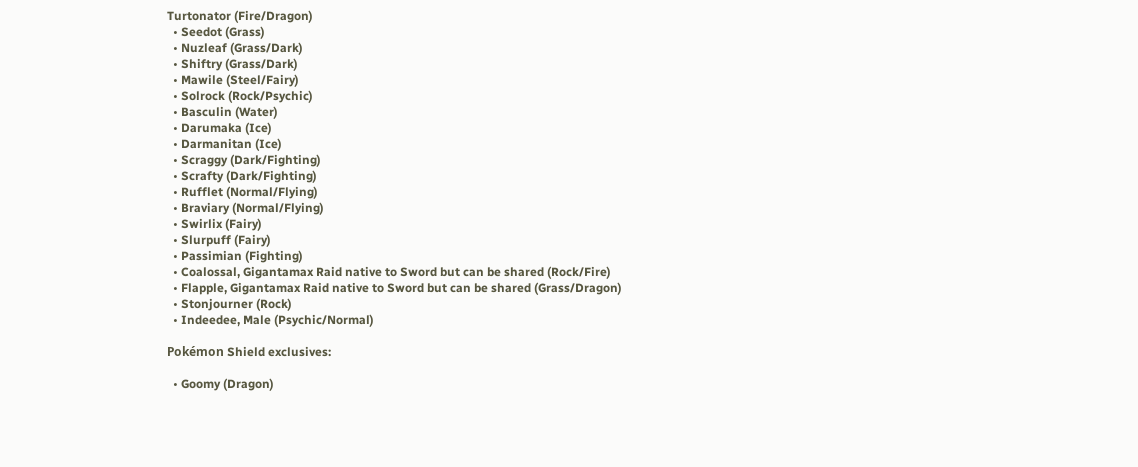Turtonator (Fire/Dragon)
  • Seedot (Grass)
  • Nuzleaf (Grass/Dark)
  • Shiftry (Grass/Dark)
  • Mawile (Steel/Fairy)
  • Solrock (Rock/Psychic)
  • Basculin (Water)
  • Darumaka (Ice)
  • Darmanitan (Ice)
  • Scraggy (Dark/Fighting)
  • Scrafty (Dark/Fighting)
  • Rufflet (Normal/Flying)
  • Braviary (Normal/Flying)
  • Swirlix (Fairy)
  • Slurpuff (Fairy)
  • Passimian (Fighting)
  • Coalossal, Gigantamax Raid native to Sword but can be shared (Rock/Fire)
  • Flapple, Gigantamax Raid native to Sword but can be shared (Grass/Dragon)
  • Stonjourner (Rock)
  • Indeedee, Male (Psychic/Normal)

Pokémon Shield exclusives:

  • Goomy (Dragon)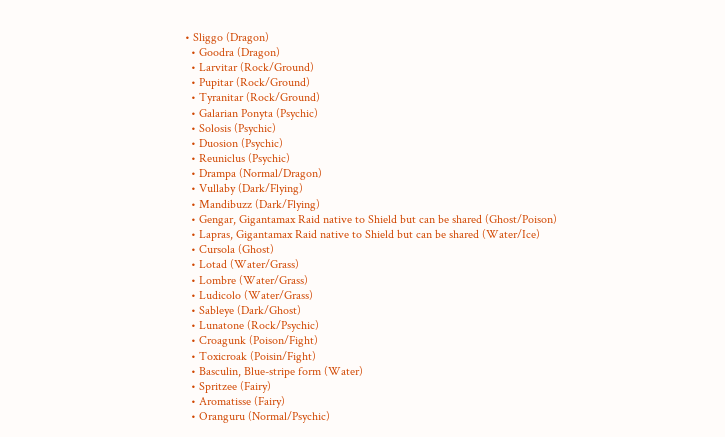• Sliggo (Dragon)
  • Goodra (Dragon)
  • Larvitar (Rock/Ground)
  • Pupitar (Rock/Ground)
  • Tyranitar (Rock/Ground)
  • Galarian Ponyta (Psychic)
  • Solosis (Psychic)
  • Duosion (Psychic)
  • Reuniclus (Psychic)
  • Drampa (Normal/Dragon)
  • Vullaby (Dark/Flying)
  • Mandibuzz (Dark/Flying)
  • Gengar, Gigantamax Raid native to Shield but can be shared (Ghost/Poison)
  • Lapras, Gigantamax Raid native to Shield but can be shared (Water/Ice)
  • Cursola (Ghost)
  • Lotad (Water/Grass)
  • Lombre (Water/Grass)
  • Ludicolo (Water/Grass)
  • Sableye (Dark/Ghost)
  • Lunatone (Rock/Psychic)
  • Croagunk (Poison/Fight)
  • Toxicroak (Poisin/Fight)
  • Basculin, Blue-stripe form (Water)
  • Spritzee (Fairy)
  • Aromatisse (Fairy)
  • Oranguru (Normal/Psychic)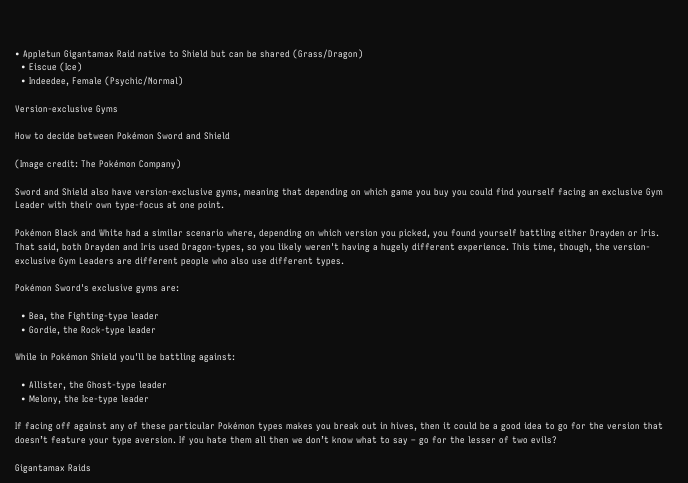• Appletun Gigantamax Raid native to Shield but can be shared (Grass/Dragon)
  • Eiscue (Ice)
  • Indeedee, Female (Psychic/Normal)

Version-exclusive Gyms

How to decide between Pokémon Sword and Shield

(Image credit: The Pokémon Company)

Sword and Shield also have version-exclusive gyms, meaning that depending on which game you buy you could find yourself facing an exclusive Gym Leader with their own type-focus at one point.

Pokémon Black and White had a similar scenario where, depending on which version you picked, you found yourself battling either Drayden or Iris. That said, both Drayden and Iris used Dragon-types, so you likely weren't having a hugely different experience. This time, though, the version-exclusive Gym Leaders are different people who also use different types.

Pokémon Sword's exclusive gyms are:

  • Bea, the Fighting-type leader
  • Gordie, the Rock-type leader

While in Pokémon Shield you'll be battling against:

  • Allister, the Ghost-type leader
  • Melony, the Ice-type leader

If facing off against any of these particular Pokémon types makes you break out in hives, then it could be a good idea to go for the version that doesn’t feature your type aversion. If you hate them all then we don’t know what to say – go for the lesser of two evils?

Gigantamax Raids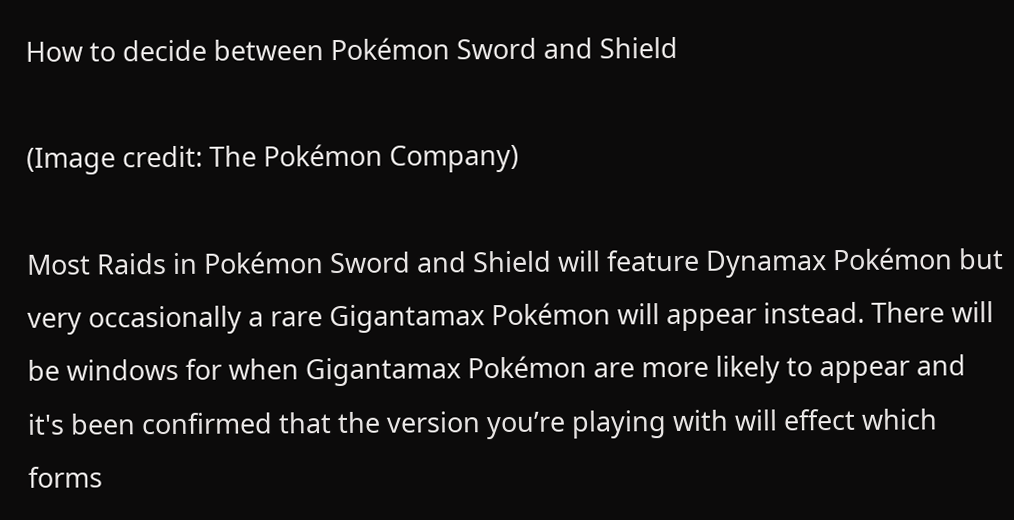How to decide between Pokémon Sword and Shield

(Image credit: The Pokémon Company)

Most Raids in Pokémon Sword and Shield will feature Dynamax Pokémon but very occasionally a rare Gigantamax Pokémon will appear instead. There will be windows for when Gigantamax Pokémon are more likely to appear and it's been confirmed that the version you’re playing with will effect which forms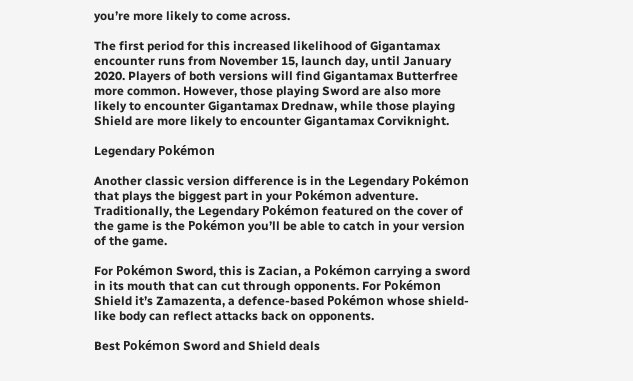you’re more likely to come across.

The first period for this increased likelihood of Gigantamax encounter runs from November 15, launch day, until January 2020. Players of both versions will find Gigantamax Butterfree more common. However, those playing Sword are also more likely to encounter Gigantamax Drednaw, while those playing Shield are more likely to encounter Gigantamax Corviknight.

Legendary Pokémon

Another classic version difference is in the Legendary Pokémon that plays the biggest part in your Pokémon adventure. Traditionally, the Legendary Pokémon featured on the cover of the game is the Pokémon you’ll be able to catch in your version of the game.

For Pokémon Sword, this is Zacian, a Pokémon carrying a sword in its mouth that can cut through opponents. For Pokémon Shield it’s Zamazenta, a defence-based Pokémon whose shield-like body can reflect attacks back on opponents.

Best Pokémon Sword and Shield deals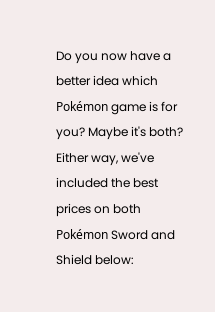Do you now have a better idea which Pokémon game is for you? Maybe it's both? Either way, we've included the best prices on both Pokémon Sword and Shield below: